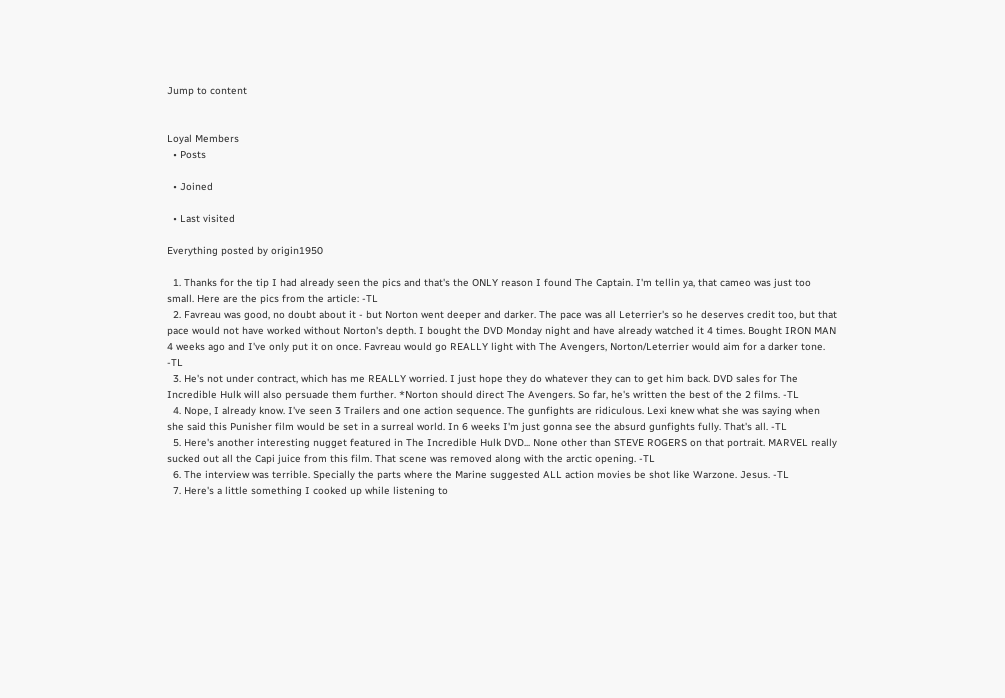Jump to content


Loyal Members
  • Posts

  • Joined

  • Last visited

Everything posted by origin1950

  1. Thanks for the tip I had already seen the pics and that's the ONLY reason I found The Captain. I'm tellin ya, that cameo was just too small. Here are the pics from the article: -TL
  2. Favreau was good, no doubt about it - but Norton went deeper and darker. The pace was all Leterrier's so he deserves credit too, but that pace would not have worked without Norton's depth. I bought the DVD Monday night and have already watched it 4 times. Bought IRON MAN 4 weeks ago and I've only put it on once. Favreau would go REALLY light with The Avengers, Norton/Leterrier would aim for a darker tone. -TL
  3. He's not under contract, which has me REALLY worried. I just hope they do whatever they can to get him back. DVD sales for The Incredible Hulk will also persuade them further. *Norton should direct The Avengers. So far, he's written the best of the 2 films. -TL
  4. Nope, I already know. I've seen 3 Trailers and one action sequence. The gunfights are ridiculous. Lexi knew what she was saying when she said this Punisher film would be set in a surreal world. In 6 weeks I'm just gonna see the absurd gunfights fully. That's all. -TL
  5. Here's another interesting nugget featured in The Incredible Hulk DVD... None other than STEVE ROGERS on that portrait. MARVEL really sucked out all the Capi juice from this film. That scene was removed along with the arctic opening. -TL
  6. The interview was terrible. Specially the parts where the Marine suggested ALL action movies be shot like Warzone. Jesus. -TL
  7. Here's a little something I cooked up while listening to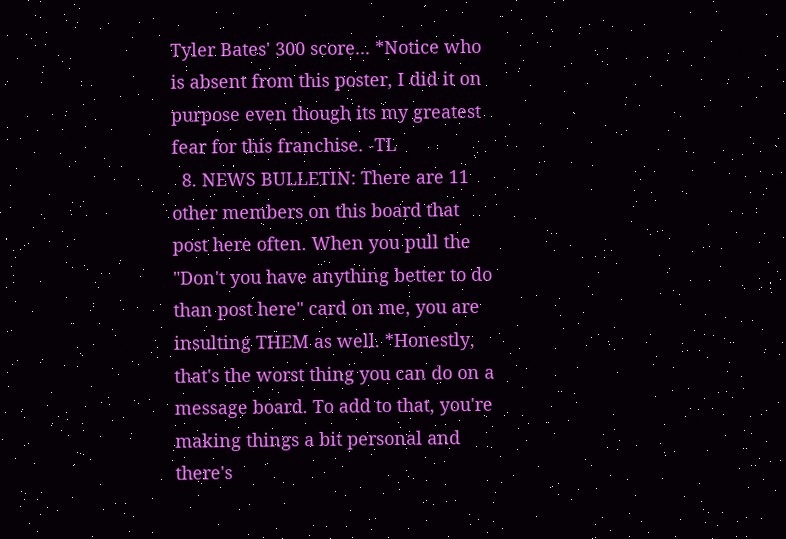Tyler Bates' 300 score... *Notice who is absent from this poster, I did it on purpose even though its my greatest fear for this franchise. -TL
  8. NEWS BULLETIN: There are 11 other members on this board that post here often. When you pull the "Don't you have anything better to do than post here" card on me, you are insulting THEM as well. *Honestly, that's the worst thing you can do on a message board. To add to that, you're making things a bit personal and there's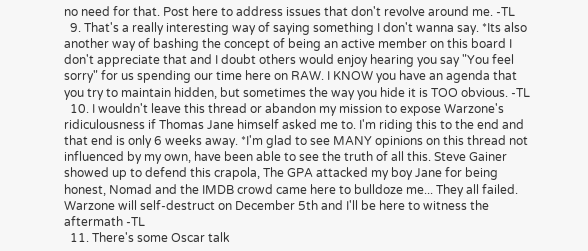no need for that. Post here to address issues that don't revolve around me. -TL
  9. That's a really interesting way of saying something I don't wanna say. *Its also another way of bashing the concept of being an active member on this board I don't appreciate that and I doubt others would enjoy hearing you say "You feel sorry" for us spending our time here on RAW. I KNOW you have an agenda that you try to maintain hidden, but sometimes the way you hide it is TOO obvious. -TL
  10. I wouldn't leave this thread or abandon my mission to expose Warzone's ridiculousness if Thomas Jane himself asked me to. I'm riding this to the end and that end is only 6 weeks away. *I'm glad to see MANY opinions on this thread not influenced by my own, have been able to see the truth of all this. Steve Gainer showed up to defend this crapola, The GPA attacked my boy Jane for being honest, Nomad and the IMDB crowd came here to bulldoze me... They all failed. Warzone will self-destruct on December 5th and I'll be here to witness the aftermath -TL
  11. There's some Oscar talk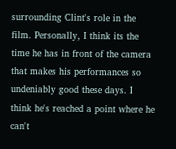surrounding Clint's role in the film. Personally, I think its the time he has in front of the camera that makes his performances so undeniably good these days. I think he's reached a point where he can't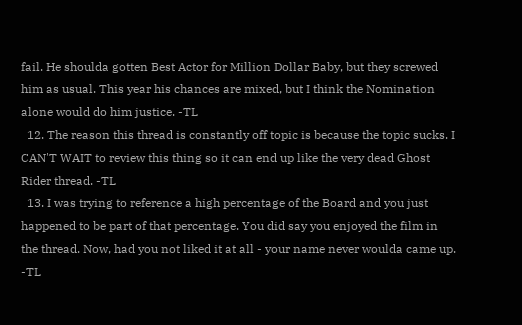fail. He shoulda gotten Best Actor for Million Dollar Baby, but they screwed him as usual. This year his chances are mixed, but I think the Nomination alone would do him justice. -TL
  12. The reason this thread is constantly off topic is because the topic sucks. I CAN'T WAIT to review this thing so it can end up like the very dead Ghost Rider thread. -TL
  13. I was trying to reference a high percentage of the Board and you just happened to be part of that percentage. You did say you enjoyed the film in the thread. Now, had you not liked it at all - your name never woulda came up. -TL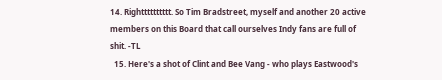14. Rightttttttttt. So Tim Bradstreet, myself and another 20 active members on this Board that call ourselves Indy fans are full of shit. -TL
  15. Here's a shot of Clint and Bee Vang - who plays Eastwood's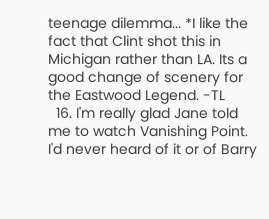teenage dilemma... *I like the fact that Clint shot this in Michigan rather than LA. Its a good change of scenery for the Eastwood Legend. -TL
  16. I'm really glad Jane told me to watch Vanishing Point. I'd never heard of it or of Barry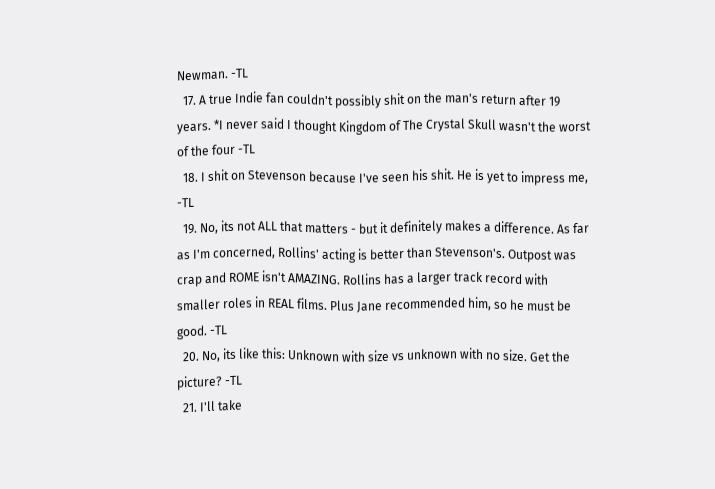Newman. -TL
  17. A true Indie fan couldn't possibly shit on the man's return after 19 years. *I never said I thought Kingdom of The Crystal Skull wasn't the worst of the four -TL
  18. I shit on Stevenson because I've seen his shit. He is yet to impress me, -TL
  19. No, its not ALL that matters - but it definitely makes a difference. As far as I'm concerned, Rollins' acting is better than Stevenson's. Outpost was crap and ROME isn't AMAZING. Rollins has a larger track record with smaller roles in REAL films. Plus Jane recommended him, so he must be good. -TL
  20. No, its like this: Unknown with size vs unknown with no size. Get the picture? -TL
  21. I'll take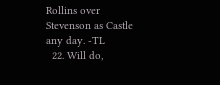Rollins over Stevenson as Castle any day. -TL
  22. Will do,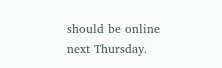should be online next Thursday.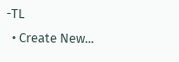-TL
  • Create New...